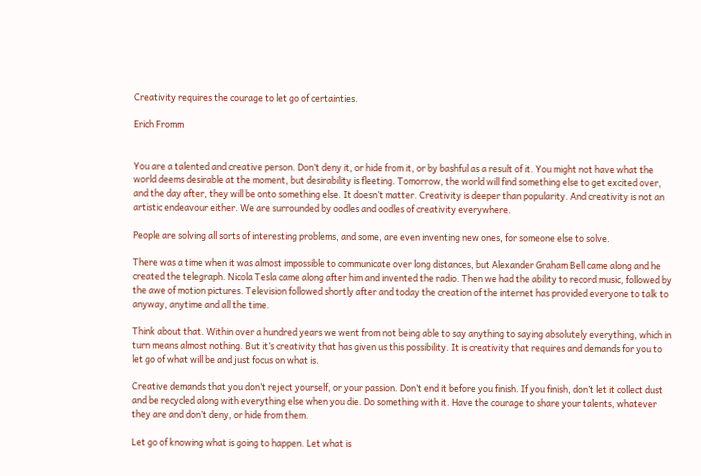Creativity requires the courage to let go of certainties.

Erich Fromm


You are a talented and creative person. Don’t deny it, or hide from it, or by bashful as a result of it. You might not have what the world deems desirable at the moment, but desirability is fleeting. Tomorrow, the world will find something else to get excited over, and the day after, they will be onto something else. It doesn’t matter. Creativity is deeper than popularity. And creativity is not an artistic endeavour either. We are surrounded by oodles and oodles of creativity everywhere.

People are solving all sorts of interesting problems, and some, are even inventing new ones, for someone else to solve.

There was a time when it was almost impossible to communicate over long distances, but Alexander Graham Bell came along and he created the telegraph. Nicola Tesla came along after him and invented the radio. Then we had the ability to record music, followed by the awe of motion pictures. Television followed shortly after and today the creation of the internet has provided everyone to talk to anyway, anytime and all the time.

Think about that. Within over a hundred years we went from not being able to say anything to saying absolutely everything, which in turn means almost nothing. But it’s creativity that has given us this possibility. It is creativity that requires and demands for you to let go of what will be and just focus on what is.

Creative demands that you don’t reject yourself, or your passion. Don’t end it before you finish. If you finish, don’t let it collect dust and be recycled along with everything else when you die. Do something with it. Have the courage to share your talents, whatever they are and don’t deny, or hide from them.

Let go of knowing what is going to happen. Let what is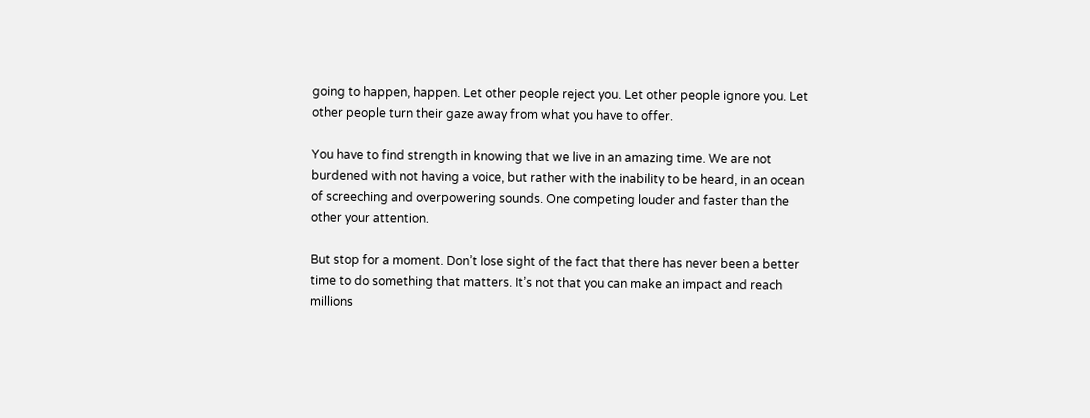going to happen, happen. Let other people reject you. Let other people ignore you. Let other people turn their gaze away from what you have to offer.

You have to find strength in knowing that we live in an amazing time. We are not burdened with not having a voice, but rather with the inability to be heard, in an ocean of screeching and overpowering sounds. One competing louder and faster than the other your attention.

But stop for a moment. Don’t lose sight of the fact that there has never been a better time to do something that matters. It’s not that you can make an impact and reach millions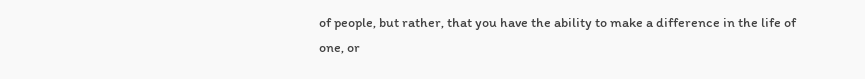of people, but rather, that you have the ability to make a difference in the life of one, or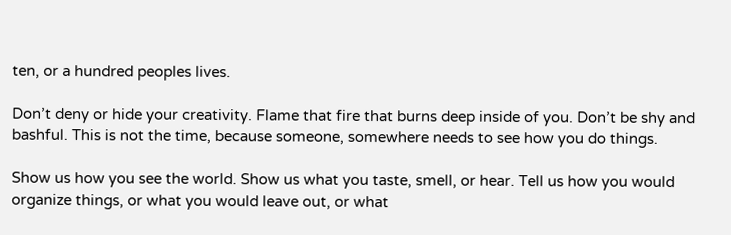ten, or a hundred peoples lives.

Don’t deny or hide your creativity. Flame that fire that burns deep inside of you. Don’t be shy and bashful. This is not the time, because someone, somewhere needs to see how you do things.

Show us how you see the world. Show us what you taste, smell, or hear. Tell us how you would organize things, or what you would leave out, or what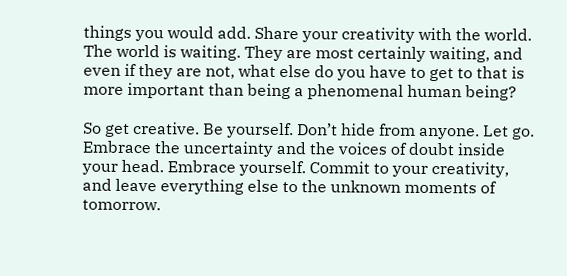things you would add. Share your creativity with the world. The world is waiting. They are most certainly waiting, and even if they are not, what else do you have to get to that is more important than being a phenomenal human being?

So get creative. Be yourself. Don’t hide from anyone. Let go. Embrace the uncertainty and the voices of doubt inside your head. Embrace yourself. Commit to your creativity, and leave everything else to the unknown moments of tomorrow.